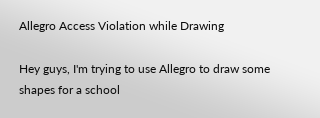Allegro Access Violation while Drawing

Hey guys, I'm trying to use Allegro to draw some shapes for a school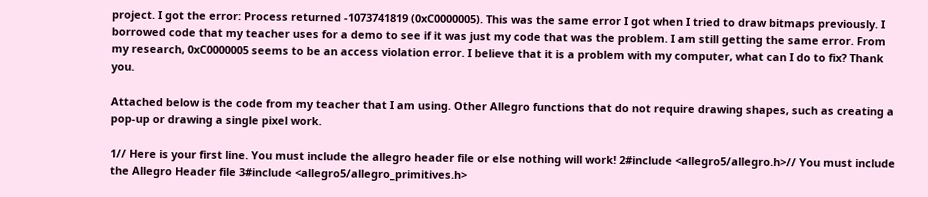project. I got the error: Process returned -1073741819 (0xC0000005). This was the same error I got when I tried to draw bitmaps previously. I borrowed code that my teacher uses for a demo to see if it was just my code that was the problem. I am still getting the same error. From my research, 0xC0000005 seems to be an access violation error. I believe that it is a problem with my computer, what can I do to fix? Thank you.

Attached below is the code from my teacher that I am using. Other Allegro functions that do not require drawing shapes, such as creating a pop-up or drawing a single pixel work.

1// Here is your first line. You must include the allegro header file or else nothing will work! 2#include <allegro5/allegro.h>// You must include the Allegro Header file 3#include <allegro5/allegro_primitives.h>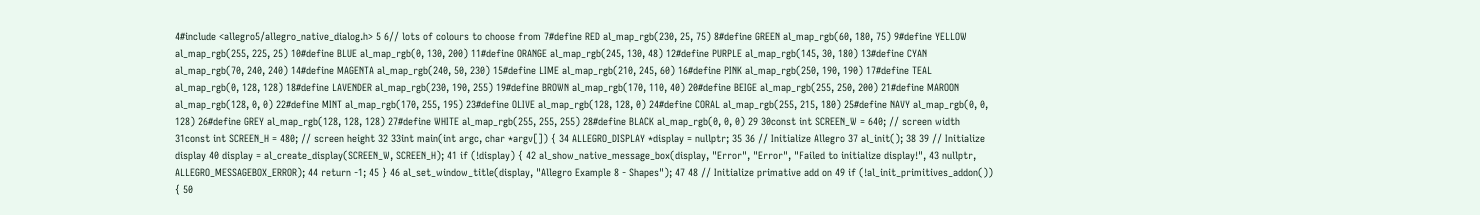4#include <allegro5/allegro_native_dialog.h> 5 6// lots of colours to choose from 7#define RED al_map_rgb(230, 25, 75) 8#define GREEN al_map_rgb(60, 180, 75) 9#define YELLOW al_map_rgb(255, 225, 25) 10#define BLUE al_map_rgb(0, 130, 200) 11#define ORANGE al_map_rgb(245, 130, 48) 12#define PURPLE al_map_rgb(145, 30, 180) 13#define CYAN al_map_rgb(70, 240, 240) 14#define MAGENTA al_map_rgb(240, 50, 230) 15#define LIME al_map_rgb(210, 245, 60) 16#define PINK al_map_rgb(250, 190, 190) 17#define TEAL al_map_rgb(0, 128, 128) 18#define LAVENDER al_map_rgb(230, 190, 255) 19#define BROWN al_map_rgb(170, 110, 40) 20#define BEIGE al_map_rgb(255, 250, 200) 21#define MAROON al_map_rgb(128, 0, 0) 22#define MINT al_map_rgb(170, 255, 195) 23#define OLIVE al_map_rgb(128, 128, 0) 24#define CORAL al_map_rgb(255, 215, 180) 25#define NAVY al_map_rgb(0, 0, 128) 26#define GREY al_map_rgb(128, 128, 128) 27#define WHITE al_map_rgb(255, 255, 255) 28#define BLACK al_map_rgb(0, 0, 0) 29 30const int SCREEN_W = 640; // screen width 31const int SCREEN_H = 480; // screen height 32 33int main(int argc, char *argv[]) { 34 ALLEGRO_DISPLAY *display = nullptr; 35 36 // Initialize Allegro 37 al_init(); 38 39 // Initialize display 40 display = al_create_display(SCREEN_W, SCREEN_H); 41 if (!display) { 42 al_show_native_message_box(display, "Error", "Error", "Failed to initialize display!", 43 nullptr, ALLEGRO_MESSAGEBOX_ERROR); 44 return -1; 45 } 46 al_set_window_title(display, "Allegro Example 8 - Shapes"); 47 48 // Initialize primative add on 49 if (!al_init_primitives_addon()) { 50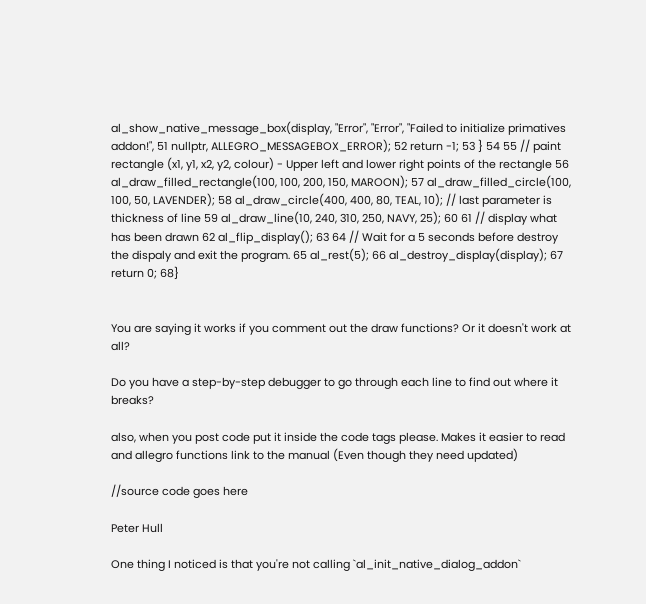al_show_native_message_box(display, "Error", "Error", "Failed to initialize primatives addon!", 51 nullptr, ALLEGRO_MESSAGEBOX_ERROR); 52 return -1; 53 } 54 55 // paint rectangle (x1, y1, x2, y2, colour) - Upper left and lower right points of the rectangle 56 al_draw_filled_rectangle(100, 100, 200, 150, MAROON); 57 al_draw_filled_circle(100, 100, 50, LAVENDER); 58 al_draw_circle(400, 400, 80, TEAL, 10); // last parameter is thickness of line 59 al_draw_line(10, 240, 310, 250, NAVY, 25); 60 61 // display what has been drawn 62 al_flip_display(); 63 64 // Wait for a 5 seconds before destroy the dispaly and exit the program. 65 al_rest(5); 66 al_destroy_display(display); 67 return 0; 68}


You are saying it works if you comment out the draw functions? Or it doesn't work at all?

Do you have a step-by-step debugger to go through each line to find out where it breaks?

also, when you post code put it inside the code tags please. Makes it easier to read and allegro functions link to the manual (Even though they need updated)

//source code goes here

Peter Hull

One thing I noticed is that you're not calling `al_init_native_dialog_addon`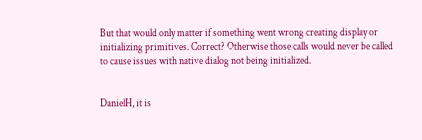But that would only matter if something went wrong creating display or initializing primitives. Correct? Otherwise those calls would never be called to cause issues with native dialog not being initialized.


DanielH, it is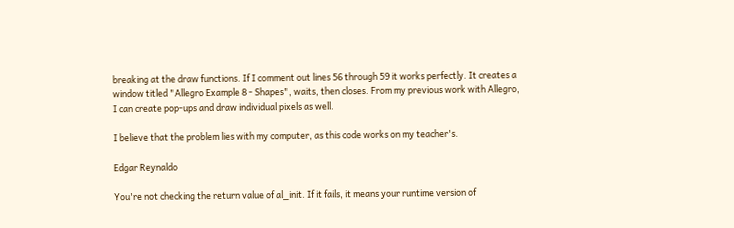breaking at the draw functions. If I comment out lines 56 through 59 it works perfectly. It creates a window titled "Allegro Example 8 - Shapes", waits, then closes. From my previous work with Allegro, I can create pop-ups and draw individual pixels as well.

I believe that the problem lies with my computer, as this code works on my teacher's.

Edgar Reynaldo

You're not checking the return value of al_init. If it fails, it means your runtime version of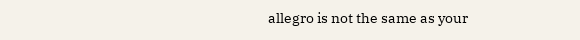allegro is not the same as your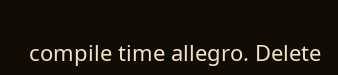compile time allegro. Delete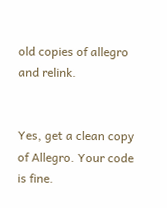old copies of allegro and relink.


Yes, get a clean copy of Allegro. Your code is fine.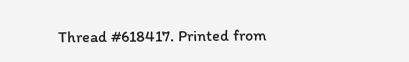Thread #618417. Printed from